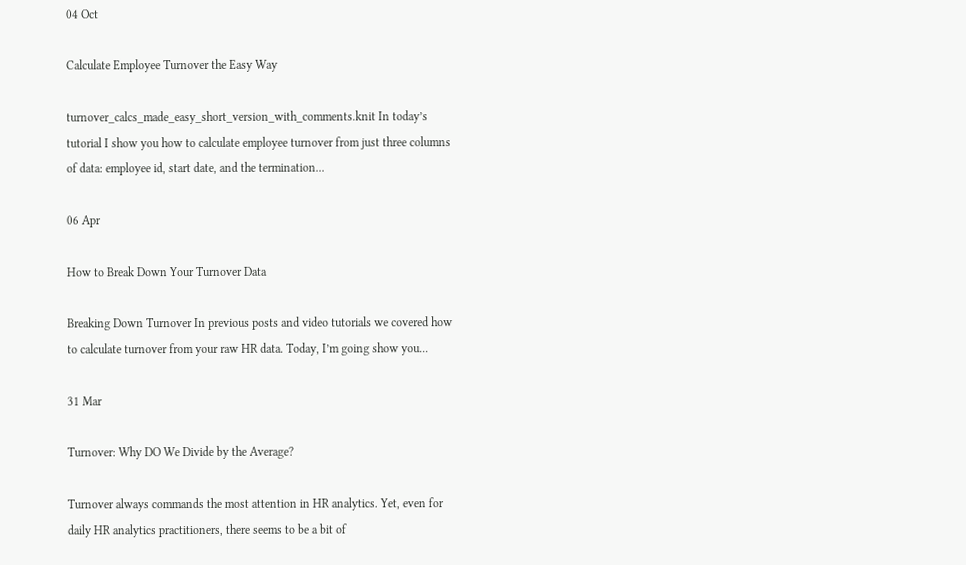04 Oct

Calculate Employee Turnover the Easy Way

turnover_calcs_made_easy_short_version_with_comments.knit In today’s tutorial I show you how to calculate employee turnover from just three columns of data: employee id, start date, and the termination...

06 Apr

How to Break Down Your Turnover Data

Breaking Down Turnover In previous posts and video tutorials we covered how to calculate turnover from your raw HR data. Today, I’m going show you...

31 Mar

Turnover: Why DO We Divide by the Average?

Turnover always commands the most attention in HR analytics. Yet, even for daily HR analytics practitioners, there seems to be a bit of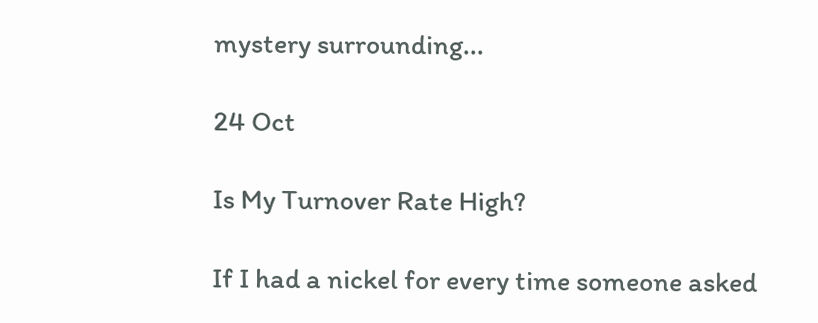mystery surrounding...

24 Oct

Is My Turnover Rate High?

If I had a nickel for every time someone asked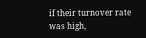if their turnover rate was high,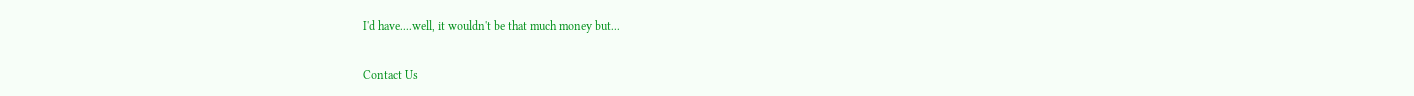I'd have....well, it wouldn't be that much money but...

Contact Us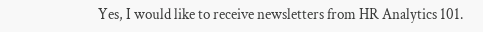Yes, I would like to receive newsletters from HR Analytics 101.